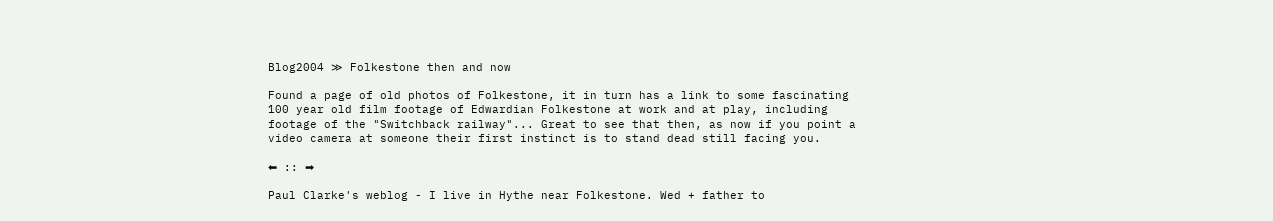Blog2004 ≫ Folkestone then and now

Found a page of old photos of Folkestone, it in turn has a link to some fascinating 100 year old film footage of Edwardian Folkestone at work and at play, including footage of the "Switchback railway"... Great to see that then, as now if you point a video camera at someone their first instinct is to stand dead still facing you.

⬅ :: ➡

Paul Clarke's weblog - I live in Hythe near Folkestone. Wed + father to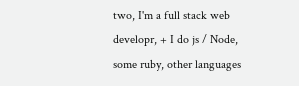two, I'm a full stack web developr, + I do js / Node, some ruby, other languages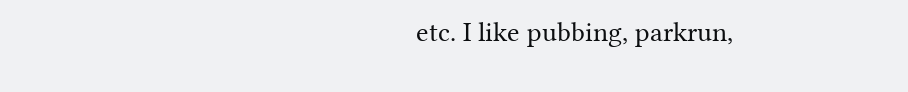etc. I like pubbing, parkrun,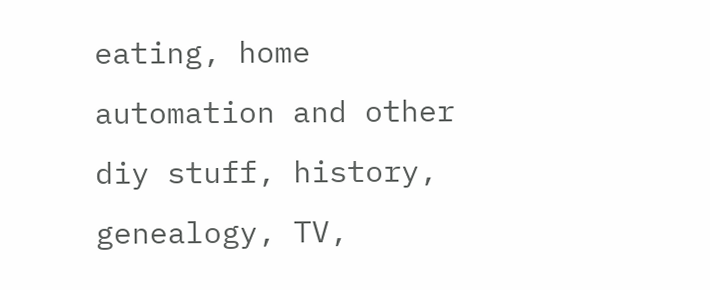eating, home automation and other diy stuff, history, genealogy, TV,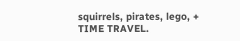squirrels, pirates, lego, + TIME TRAVEL.